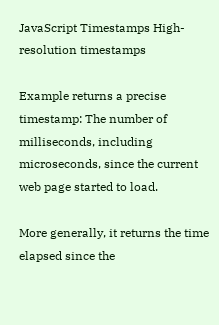JavaScript Timestamps High-resolution timestamps

Example returns a precise timestamp: The number of milliseconds, including microseconds, since the current web page started to load.

More generally, it returns the time elapsed since the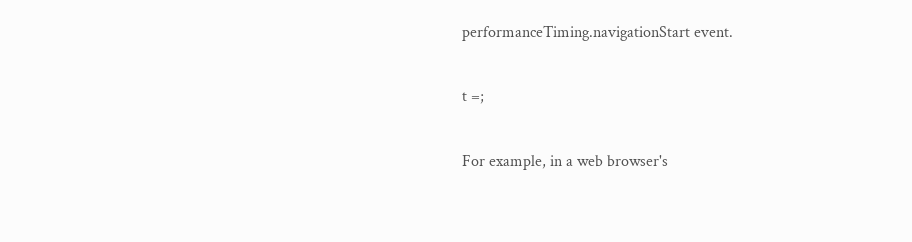performanceTiming.navigationStart event.

t =;

For example, in a web browser's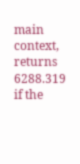main context, returns 6288.319 if the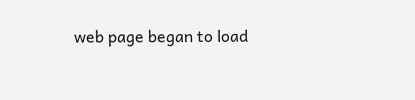web page began to load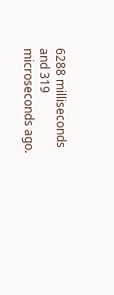6288 milliseconds and 319 microseconds ago.